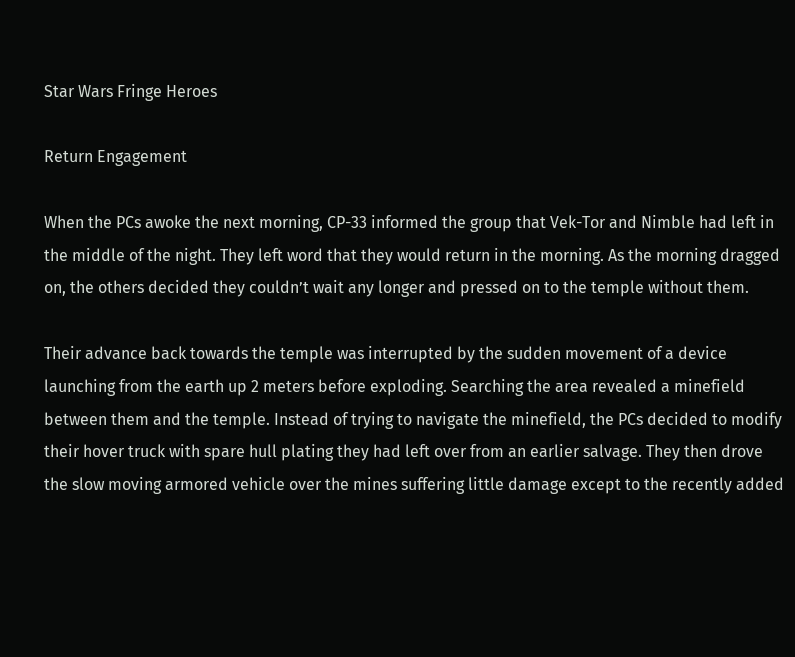Star Wars Fringe Heroes

Return Engagement

When the PCs awoke the next morning, CP-33 informed the group that Vek-Tor and Nimble had left in the middle of the night. They left word that they would return in the morning. As the morning dragged on, the others decided they couldn’t wait any longer and pressed on to the temple without them.

Their advance back towards the temple was interrupted by the sudden movement of a device launching from the earth up 2 meters before exploding. Searching the area revealed a minefield between them and the temple. Instead of trying to navigate the minefield, the PCs decided to modify their hover truck with spare hull plating they had left over from an earlier salvage. They then drove the slow moving armored vehicle over the mines suffering little damage except to the recently added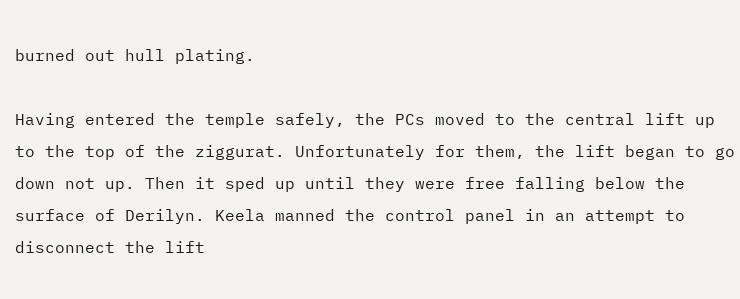burned out hull plating.

Having entered the temple safely, the PCs moved to the central lift up to the top of the ziggurat. Unfortunately for them, the lift began to go down not up. Then it sped up until they were free falling below the surface of Derilyn. Keela manned the control panel in an attempt to disconnect the lift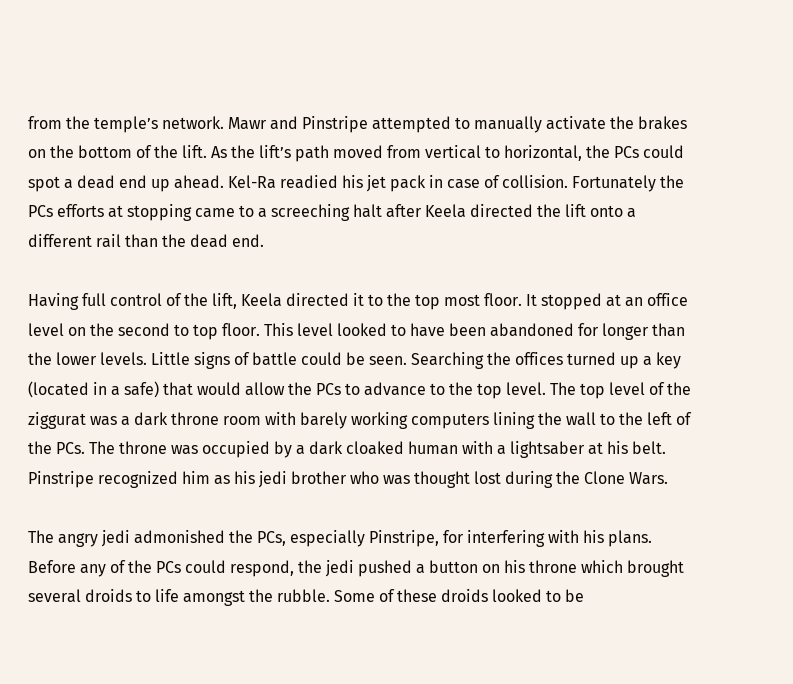from the temple’s network. Mawr and Pinstripe attempted to manually activate the brakes on the bottom of the lift. As the lift’s path moved from vertical to horizontal, the PCs could spot a dead end up ahead. Kel-Ra readied his jet pack in case of collision. Fortunately the PCs efforts at stopping came to a screeching halt after Keela directed the lift onto a different rail than the dead end.

Having full control of the lift, Keela directed it to the top most floor. It stopped at an office level on the second to top floor. This level looked to have been abandoned for longer than the lower levels. Little signs of battle could be seen. Searching the offices turned up a key (located in a safe) that would allow the PCs to advance to the top level. The top level of the ziggurat was a dark throne room with barely working computers lining the wall to the left of the PCs. The throne was occupied by a dark cloaked human with a lightsaber at his belt. Pinstripe recognized him as his jedi brother who was thought lost during the Clone Wars.

The angry jedi admonished the PCs, especially Pinstripe, for interfering with his plans. Before any of the PCs could respond, the jedi pushed a button on his throne which brought several droids to life amongst the rubble. Some of these droids looked to be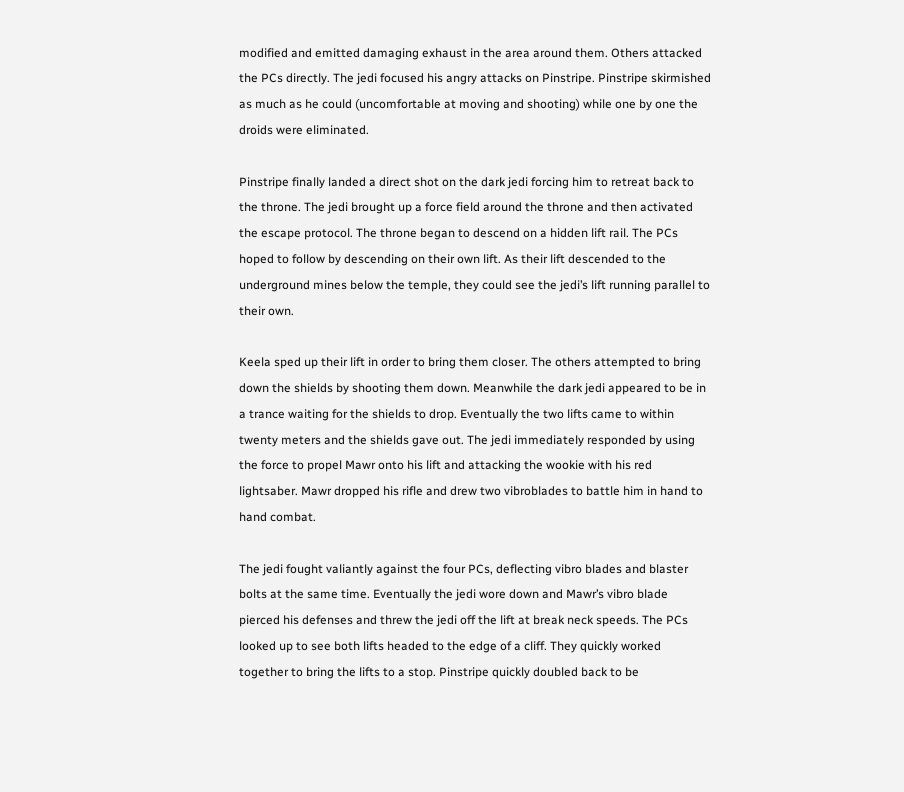modified and emitted damaging exhaust in the area around them. Others attacked the PCs directly. The jedi focused his angry attacks on Pinstripe. Pinstripe skirmished as much as he could (uncomfortable at moving and shooting) while one by one the droids were eliminated.

Pinstripe finally landed a direct shot on the dark jedi forcing him to retreat back to the throne. The jedi brought up a force field around the throne and then activated the escape protocol. The throne began to descend on a hidden lift rail. The PCs hoped to follow by descending on their own lift. As their lift descended to the underground mines below the temple, they could see the jedi’s lift running parallel to their own.

Keela sped up their lift in order to bring them closer. The others attempted to bring down the shields by shooting them down. Meanwhile the dark jedi appeared to be in a trance waiting for the shields to drop. Eventually the two lifts came to within twenty meters and the shields gave out. The jedi immediately responded by using the force to propel Mawr onto his lift and attacking the wookie with his red lightsaber. Mawr dropped his rifle and drew two vibroblades to battle him in hand to hand combat.

The jedi fought valiantly against the four PCs, deflecting vibro blades and blaster bolts at the same time. Eventually the jedi wore down and Mawr’s vibro blade pierced his defenses and threw the jedi off the lift at break neck speeds. The PCs looked up to see both lifts headed to the edge of a cliff. They quickly worked together to bring the lifts to a stop. Pinstripe quickly doubled back to be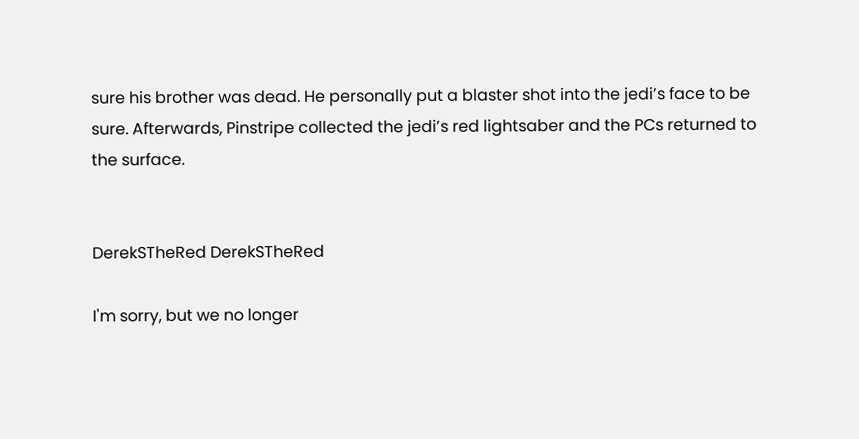sure his brother was dead. He personally put a blaster shot into the jedi’s face to be sure. Afterwards, Pinstripe collected the jedi’s red lightsaber and the PCs returned to the surface.


DerekSTheRed DerekSTheRed

I'm sorry, but we no longer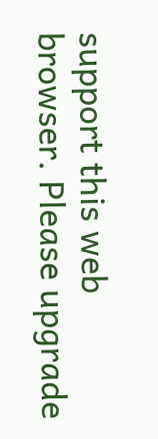support this web browser. Please upgrade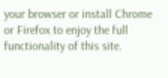your browser or install Chrome or Firefox to enjoy the full functionality of this site.